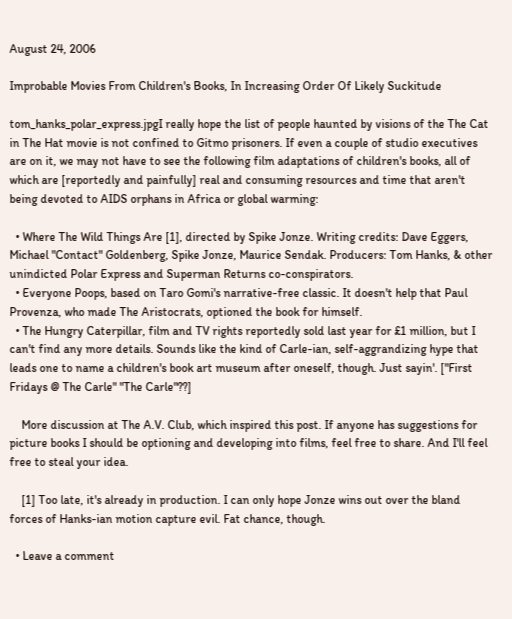August 24, 2006

Improbable Movies From Children's Books, In Increasing Order Of Likely Suckitude

tom_hanks_polar_express.jpgI really hope the list of people haunted by visions of the The Cat in The Hat movie is not confined to Gitmo prisoners. If even a couple of studio executives are on it, we may not have to see the following film adaptations of children's books, all of which are [reportedly and painfully] real and consuming resources and time that aren't being devoted to AIDS orphans in Africa or global warming:

  • Where The Wild Things Are [1], directed by Spike Jonze. Writing credits: Dave Eggers, Michael "Contact" Goldenberg, Spike Jonze, Maurice Sendak. Producers: Tom Hanks, & other unindicted Polar Express and Superman Returns co-conspirators.
  • Everyone Poops, based on Taro Gomi's narrative-free classic. It doesn't help that Paul Provenza, who made The Aristocrats, optioned the book for himself.
  • The Hungry Caterpillar, film and TV rights reportedly sold last year for £1 million, but I can't find any more details. Sounds like the kind of Carle-ian, self-aggrandizing hype that leads one to name a children's book art museum after oneself, though. Just sayin'. ["First Fridays @ The Carle" "The Carle"??]

    More discussion at The A.V. Club, which inspired this post. If anyone has suggestions for picture books I should be optioning and developing into films, feel free to share. And I'll feel free to steal your idea.

    [1] Too late, it's already in production. I can only hope Jonze wins out over the bland forces of Hanks-ian motion capture evil. Fat chance, though.

  • Leave a comment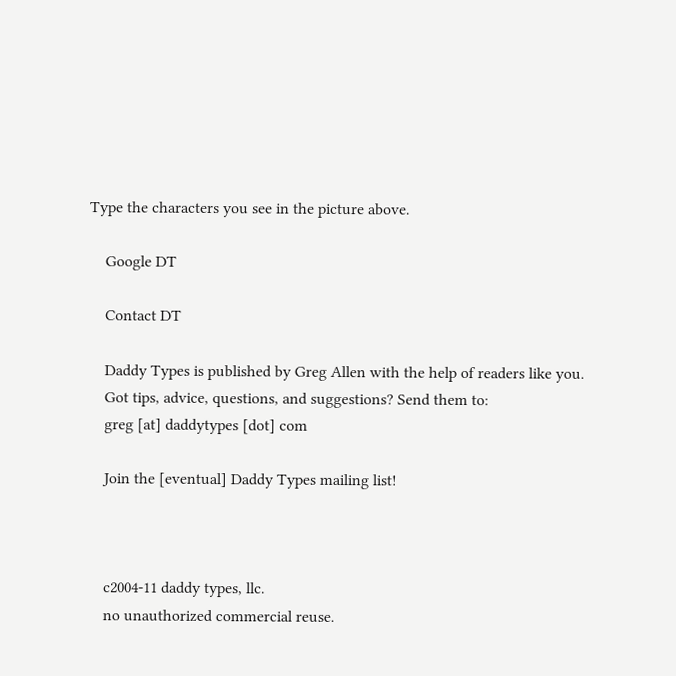Type the characters you see in the picture above.

    Google DT

    Contact DT

    Daddy Types is published by Greg Allen with the help of readers like you.
    Got tips, advice, questions, and suggestions? Send them to:
    greg [at] daddytypes [dot] com

    Join the [eventual] Daddy Types mailing list!



    c2004-11 daddy types, llc.
    no unauthorized commercial reuse.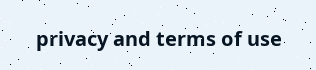privacy and terms of use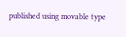published using movable type